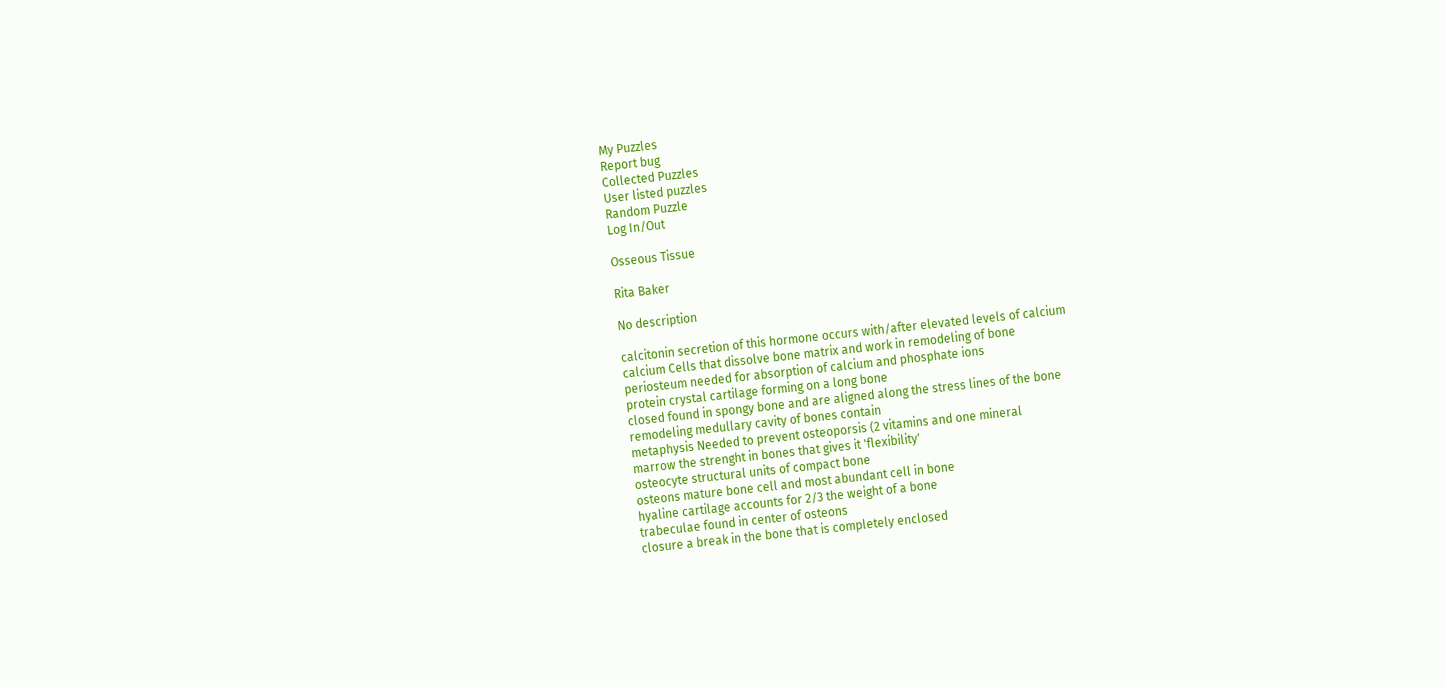My Puzzles
Report bug
Collected Puzzles
User listed puzzles
Random Puzzle
Log In/Out

Osseous Tissue

Rita Baker

No description

calcitonin secretion of this hormone occurs with/after elevated levels of calcium
calcium Cells that dissolve bone matrix and work in remodeling of bone
periosteum needed for absorption of calcium and phosphate ions
protein crystal cartilage forming on a long bone
closed found in spongy bone and are aligned along the stress lines of the bone
remodeling medullary cavity of bones contain
metaphysis Needed to prevent osteoporsis (2 vitamins and one mineral
marrow the strenght in bones that gives it 'flexibility'
osteocyte structural units of compact bone
osteons mature bone cell and most abundant cell in bone
hyaline cartilage accounts for 2/3 the weight of a bone
trabeculae found in center of osteons
closure a break in the bone that is completely enclosed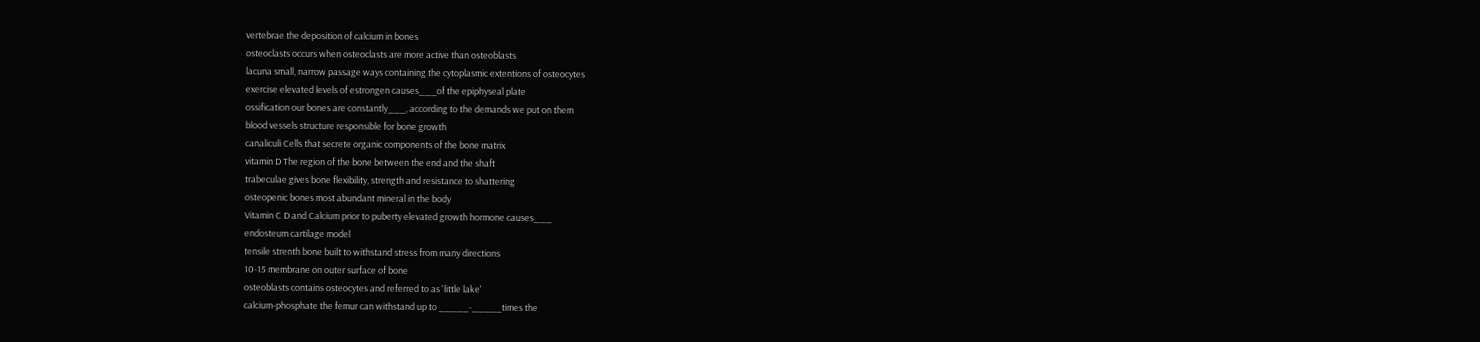vertebrae the deposition of calcium in bones
osteoclasts occurs when osteoclasts are more active than osteoblasts
lacuna small, narrow passage ways containing the cytoplasmic extentions of osteocytes
exercise elevated levels of estrongen causes___of the epiphyseal plate
ossification our bones are constantly___, according to the demands we put on them
blood vessels structure responsible for bone growth
canaliculi Cells that secrete organic components of the bone matrix
vitamin D The region of the bone between the end and the shaft
trabeculae gives bone flexibility, strength and resistance to shattering
osteopenic bones most abundant mineral in the body
Vitamin C D and Calcium prior to puberty elevated growth hormone causes___
endosteum cartilage model
tensile strenth bone built to withstand stress from many directions
10-15 membrane on outer surface of bone
osteoblasts contains osteocytes and referred to as 'little lake'
calcium-phosphate the femur can withstand up to _____-_____times the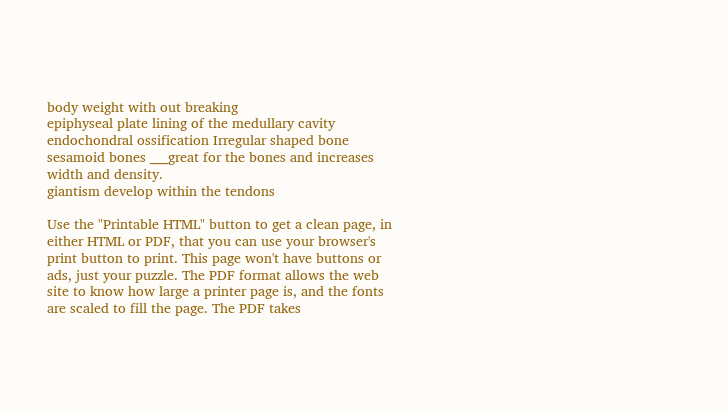body weight with out breaking
epiphyseal plate lining of the medullary cavity
endochondral ossification Irregular shaped bone
sesamoid bones ___great for the bones and increases width and density.
giantism develop within the tendons

Use the "Printable HTML" button to get a clean page, in either HTML or PDF, that you can use your browser's print button to print. This page won't have buttons or ads, just your puzzle. The PDF format allows the web site to know how large a printer page is, and the fonts are scaled to fill the page. The PDF takes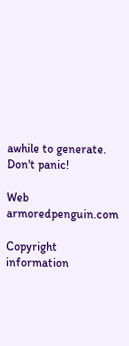awhile to generate. Don't panic!

Web armoredpenguin.com

Copyright information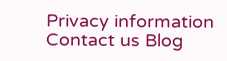Privacy information Contact us Blog